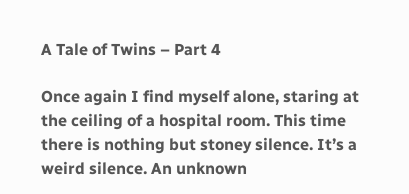A Tale of Twins – Part 4

Once again I find myself alone, staring at the ceiling of a hospital room. This time there is nothing but stoney silence. It’s a weird silence. An unknown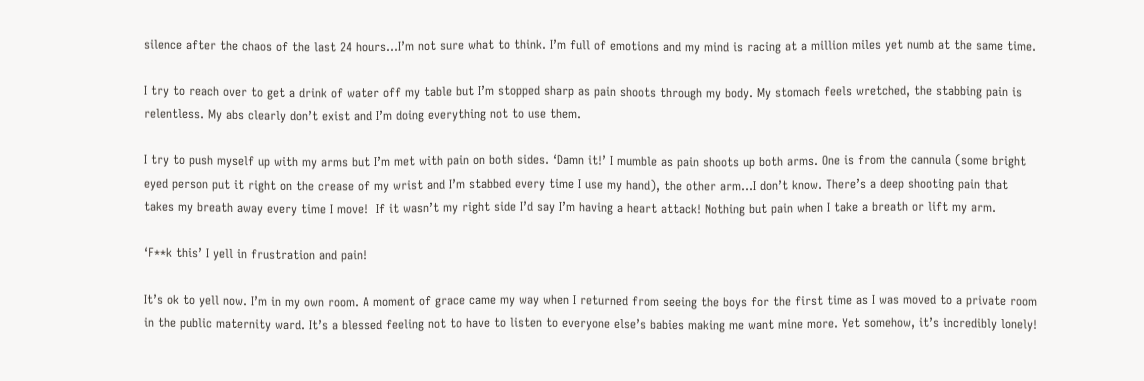silence after the chaos of the last 24 hours…I’m not sure what to think. I’m full of emotions and my mind is racing at a million miles yet numb at the same time.

I try to reach over to get a drink of water off my table but I’m stopped sharp as pain shoots through my body. My stomach feels wretched, the stabbing pain is relentless. My abs clearly don’t exist and I’m doing everything not to use them.

I try to push myself up with my arms but I’m met with pain on both sides. ‘Damn it!’ I mumble as pain shoots up both arms. One is from the cannula (some bright eyed person put it right on the crease of my wrist and I’m stabbed every time I use my hand), the other arm…I don’t know. There’s a deep shooting pain that takes my breath away every time I move!  If it wasn’t my right side I’d say I’m having a heart attack! Nothing but pain when I take a breath or lift my arm.

‘F**k this’ I yell in frustration and pain!

It’s ok to yell now. I’m in my own room. A moment of grace came my way when I returned from seeing the boys for the first time as I was moved to a private room in the public maternity ward. It’s a blessed feeling not to have to listen to everyone else’s babies making me want mine more. Yet somehow, it’s incredibly lonely!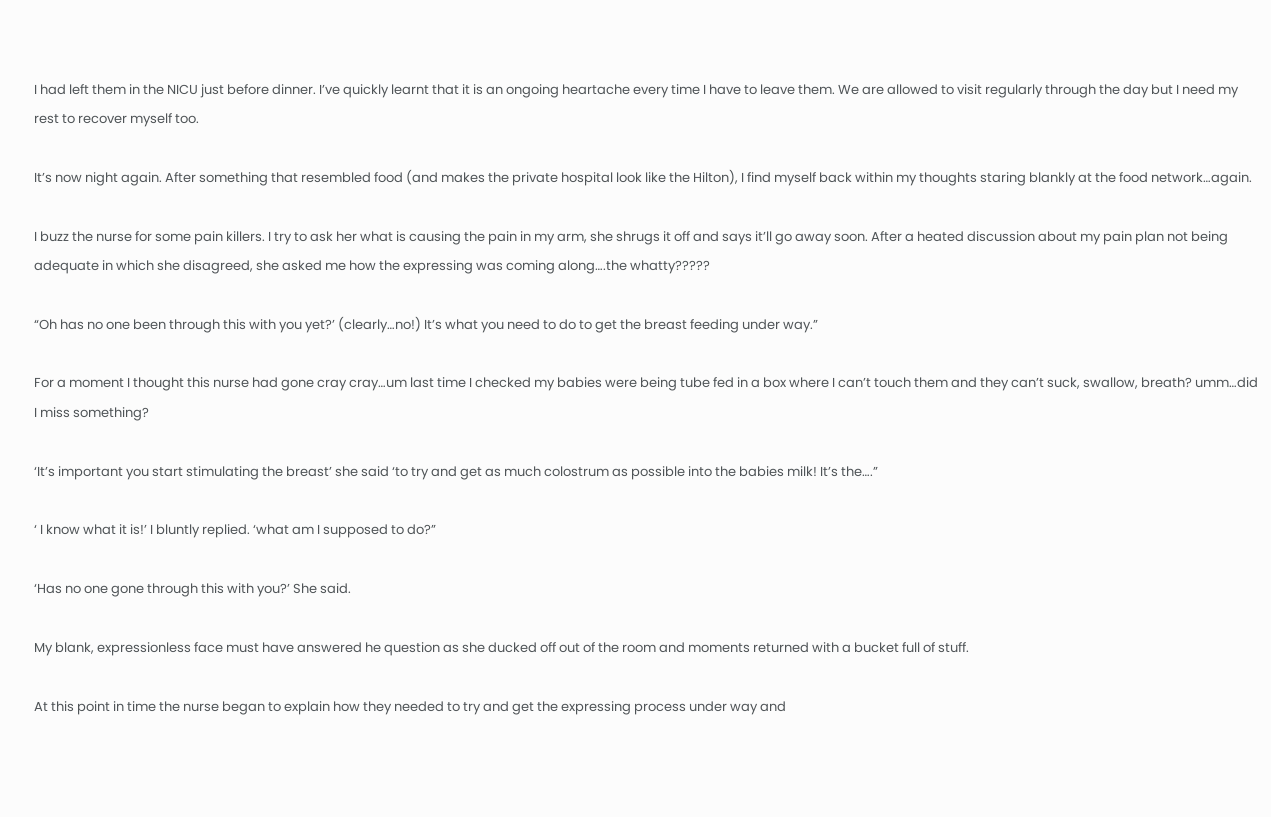I had left them in the NICU just before dinner. I’ve quickly learnt that it is an ongoing heartache every time I have to leave them. We are allowed to visit regularly through the day but I need my rest to recover myself too.

It’s now night again. After something that resembled food (and makes the private hospital look like the Hilton), I find myself back within my thoughts staring blankly at the food network…again.

I buzz the nurse for some pain killers. I try to ask her what is causing the pain in my arm, she shrugs it off and says it’ll go away soon. After a heated discussion about my pain plan not being adequate in which she disagreed, she asked me how the expressing was coming along….the whatty?????

“Oh has no one been through this with you yet?’ (clearly…no!) It’s what you need to do to get the breast feeding under way.”

For a moment I thought this nurse had gone cray cray…um last time I checked my babies were being tube fed in a box where I can’t touch them and they can’t suck, swallow, breath? umm…did I miss something?

‘It’s important you start stimulating the breast’ she said ‘to try and get as much colostrum as possible into the babies milk! It’s the….”

‘ I know what it is!’ I bluntly replied. ‘what am I supposed to do?”

‘Has no one gone through this with you?’ She said.

My blank, expressionless face must have answered he question as she ducked off out of the room and moments returned with a bucket full of stuff.

At this point in time the nurse began to explain how they needed to try and get the expressing process under way and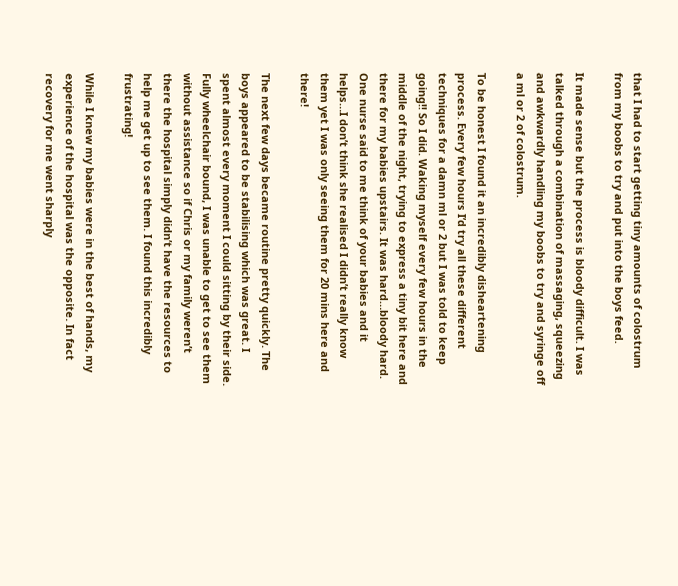that I had to start getting tiny amounts of colostrum from my boobs to try and put into the boys feed.

It made sense but the process is bloody difficult. I was talked through a combination of massaging, squeezing and awkwardly handling my boobs to try and syringe off a ml or 2 of colostrum.

To be honest I found it an incredibly disheartening process. Every few hours I’d try all these different techniques for a damn ml or 2 but I was told to keep going!! So I did. Waking myself every few hours in the middle of the night, trying to express a tiny bit here and there for my babies upstairs. It was hard…bloody hard. One nurse said to me think of your babies and it helps…I don’t think she realised I didn’t really know them yet I was only seeing them for 20 mins here and there!

The next few days became routine pretty quickly. The boys appeared to be stabilising which was great. I spent almost every moment I could sitting by their side. Fully wheelchair bound, I was unable to get to see them without assistance so if Chris or my family weren’t there the hospital simply didn’t have the resources to help me get up to see them. I found this incredibly frustrating!

While I knew my babies were in the best of hands, my experience of the hospital was the opposite. In fact recovery for me went sharply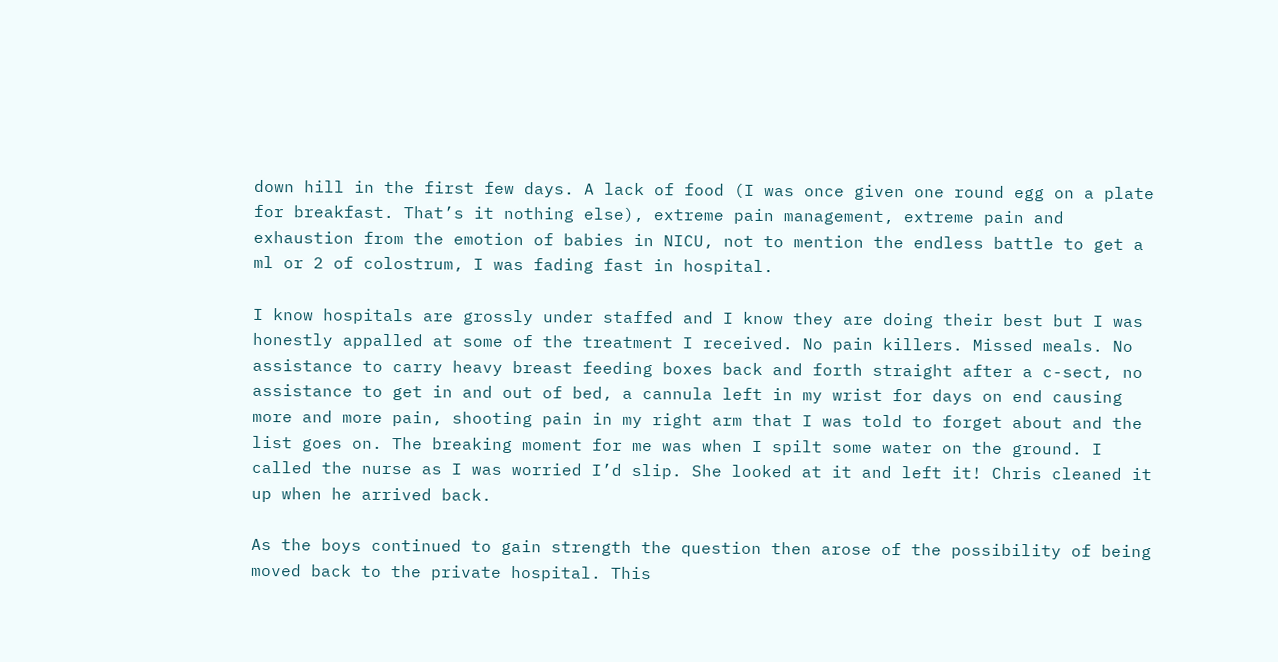down hill in the first few days. A lack of food (I was once given one round egg on a plate for breakfast. That’s it nothing else), extreme pain management, extreme pain and exhaustion from the emotion of babies in NICU, not to mention the endless battle to get a ml or 2 of colostrum, I was fading fast in hospital.

I know hospitals are grossly under staffed and I know they are doing their best but I was honestly appalled at some of the treatment I received. No pain killers. Missed meals. No assistance to carry heavy breast feeding boxes back and forth straight after a c-sect, no assistance to get in and out of bed, a cannula left in my wrist for days on end causing more and more pain, shooting pain in my right arm that I was told to forget about and the list goes on. The breaking moment for me was when I spilt some water on the ground. I called the nurse as I was worried I’d slip. She looked at it and left it! Chris cleaned it up when he arrived back.

As the boys continued to gain strength the question then arose of the possibility of being moved back to the private hospital. This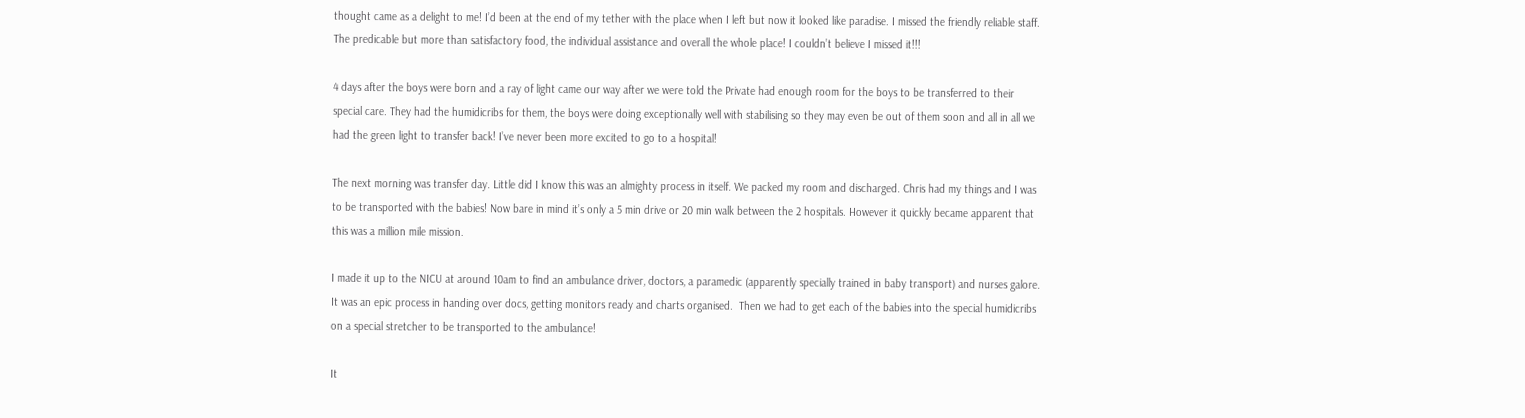thought came as a delight to me! I’d been at the end of my tether with the place when I left but now it looked like paradise. I missed the friendly reliable staff. The predicable but more than satisfactory food, the individual assistance and overall the whole place! I couldn’t believe I missed it!!!

4 days after the boys were born and a ray of light came our way after we were told the Private had enough room for the boys to be transferred to their special care. They had the humidicribs for them, the boys were doing exceptionally well with stabilising so they may even be out of them soon and all in all we had the green light to transfer back! I’ve never been more excited to go to a hospital!

The next morning was transfer day. Little did I know this was an almighty process in itself. We packed my room and discharged. Chris had my things and I was to be transported with the babies! Now bare in mind it’s only a 5 min drive or 20 min walk between the 2 hospitals. However it quickly became apparent that this was a million mile mission.

I made it up to the NICU at around 10am to find an ambulance driver, doctors, a paramedic (apparently specially trained in baby transport) and nurses galore. It was an epic process in handing over docs, getting monitors ready and charts organised.  Then we had to get each of the babies into the special humidicribs on a special stretcher to be transported to the ambulance!

It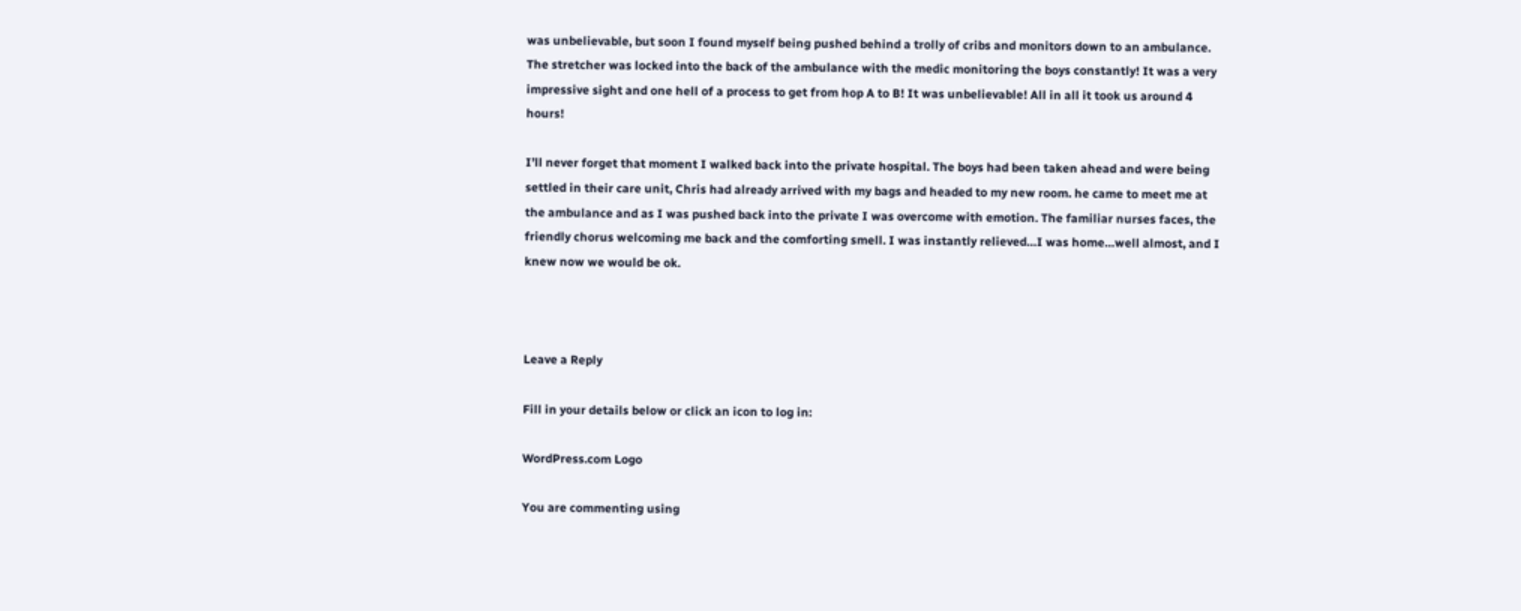was unbelievable, but soon I found myself being pushed behind a trolly of cribs and monitors down to an ambulance. The stretcher was locked into the back of the ambulance with the medic monitoring the boys constantly! It was a very impressive sight and one hell of a process to get from hop A to B! It was unbelievable! All in all it took us around 4 hours!

I’ll never forget that moment I walked back into the private hospital. The boys had been taken ahead and were being settled in their care unit, Chris had already arrived with my bags and headed to my new room. he came to meet me at the ambulance and as I was pushed back into the private I was overcome with emotion. The familiar nurses faces, the friendly chorus welcoming me back and the comforting smell. I was instantly relieved…I was home…well almost, and I knew now we would be ok.



Leave a Reply

Fill in your details below or click an icon to log in:

WordPress.com Logo

You are commenting using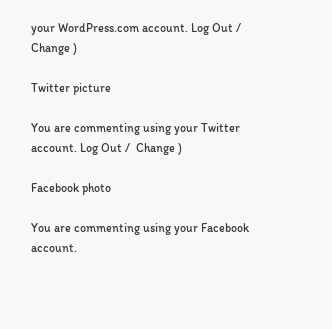your WordPress.com account. Log Out /  Change )

Twitter picture

You are commenting using your Twitter account. Log Out /  Change )

Facebook photo

You are commenting using your Facebook account.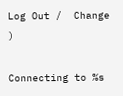Log Out /  Change )

Connecting to %s